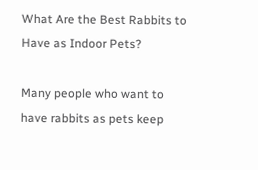What Are the Best Rabbits to Have as Indoor Pets?

Many people who want to have rabbits as pets keep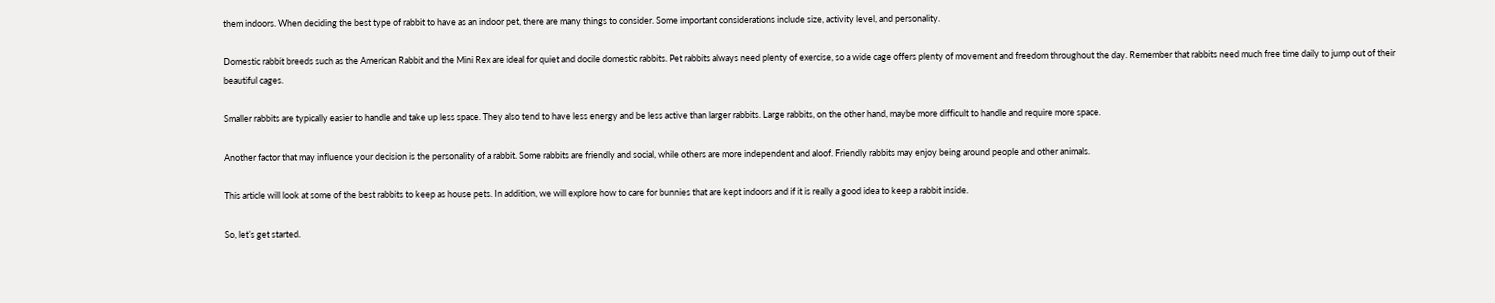them indoors. When deciding the best type of rabbit to have as an indoor pet, there are many things to consider. Some important considerations include size, activity level, and personality.

Domestic rabbit breeds such as the American Rabbit and the Mini Rex are ideal for quiet and docile domestic rabbits. Pet rabbits always need plenty of exercise, so a wide cage offers plenty of movement and freedom throughout the day. Remember that rabbits need much free time daily to jump out of their beautiful cages.

Smaller rabbits are typically easier to handle and take up less space. They also tend to have less energy and be less active than larger rabbits. Large rabbits, on the other hand, maybe more difficult to handle and require more space.

Another factor that may influence your decision is the personality of a rabbit. Some rabbits are friendly and social, while others are more independent and aloof. Friendly rabbits may enjoy being around people and other animals.

This article will look at some of the best rabbits to keep as house pets. In addition, we will explore how to care for bunnies that are kept indoors and if it is really a good idea to keep a rabbit inside.

So, let’s get started.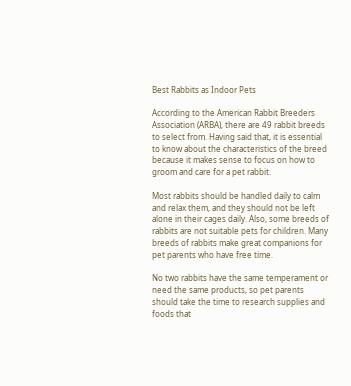Best Rabbits as Indoor Pets

According to the American Rabbit Breeders Association (ARBA), there are 49 rabbit breeds to select from. Having said that, it is essential to know about the characteristics of the breed because it makes sense to focus on how to groom and care for a pet rabbit.

Most rabbits should be handled daily to calm and relax them, and they should not be left alone in their cages daily. Also, some breeds of rabbits are not suitable pets for children. Many breeds of rabbits make great companions for pet parents who have free time.

No two rabbits have the same temperament or need the same products, so pet parents should take the time to research supplies and foods that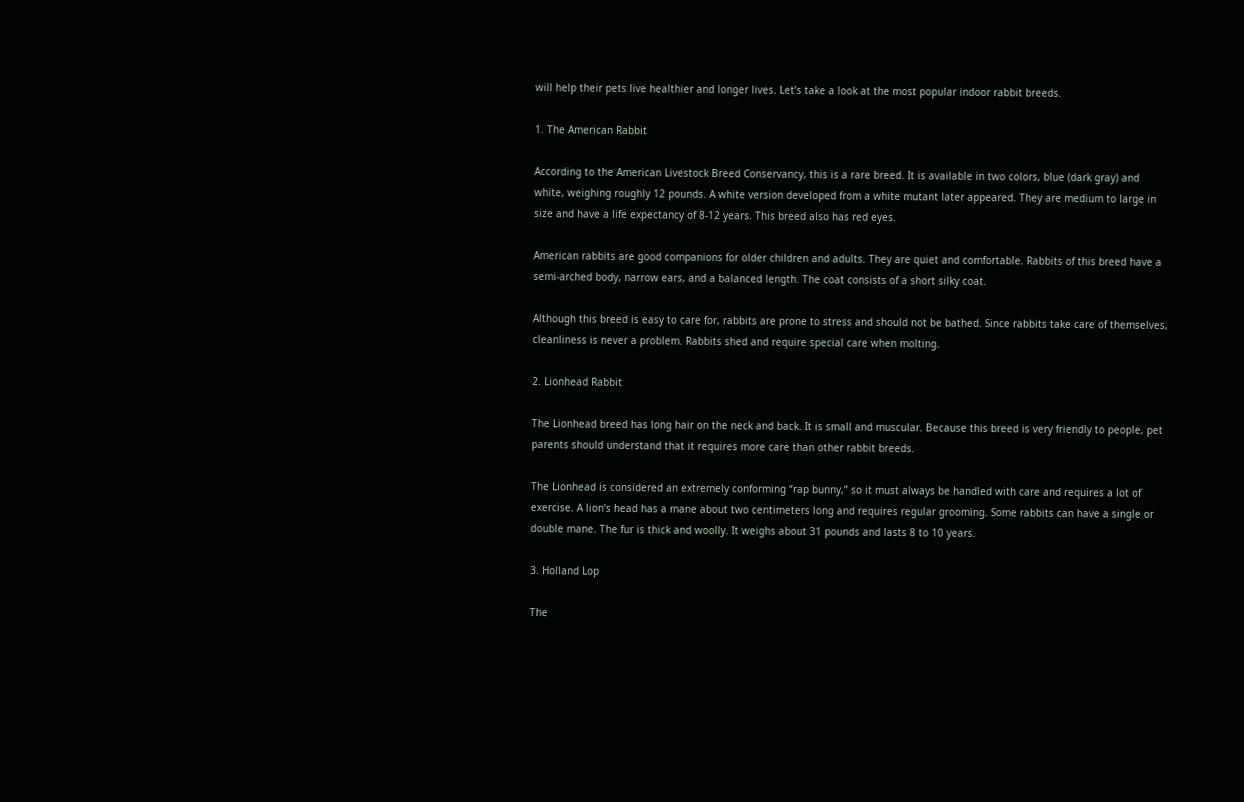will help their pets live healthier and longer lives. Let’s take a look at the most popular indoor rabbit breeds.

1. The American Rabbit

According to the American Livestock Breed Conservancy, this is a rare breed. It is available in two colors, blue (dark gray) and white, weighing roughly 12 pounds. A white version developed from a white mutant later appeared. They are medium to large in size and have a life expectancy of 8-12 years. This breed also has red eyes.

American rabbits are good companions for older children and adults. They are quiet and comfortable. Rabbits of this breed have a semi-arched body, narrow ears, and a balanced length. The coat consists of a short silky coat.

Although this breed is easy to care for, rabbits are prone to stress and should not be bathed. Since rabbits take care of themselves, cleanliness is never a problem. Rabbits shed and require special care when molting.

2. Lionhead Rabbit

The Lionhead breed has long hair on the neck and back. It is small and muscular. Because this breed is very friendly to people, pet parents should understand that it requires more care than other rabbit breeds.

The Lionhead is considered an extremely conforming “rap bunny,” so it must always be handled with care and requires a lot of exercise. A lion’s head has a mane about two centimeters long and requires regular grooming. Some rabbits can have a single or double mane. The fur is thick and woolly. It weighs about 31 pounds and lasts 8 to 10 years.

3. Holland Lop

The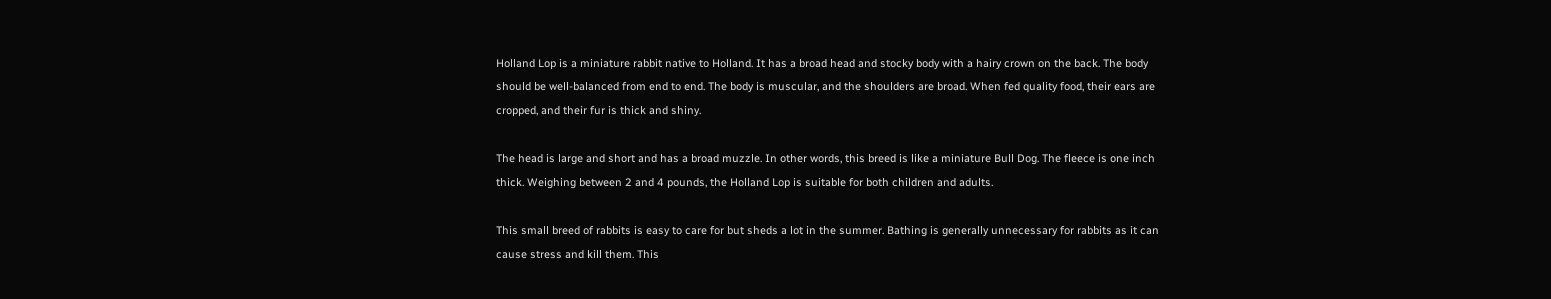Holland Lop is a miniature rabbit native to Holland. It has a broad head and stocky body with a hairy crown on the back. The body should be well-balanced from end to end. The body is muscular, and the shoulders are broad. When fed quality food, their ears are cropped, and their fur is thick and shiny.

The head is large and short and has a broad muzzle. In other words, this breed is like a miniature Bull Dog. The fleece is one inch thick. Weighing between 2 and 4 pounds, the Holland Lop is suitable for both children and adults.

This small breed of rabbits is easy to care for but sheds a lot in the summer. Bathing is generally unnecessary for rabbits as it can cause stress and kill them. This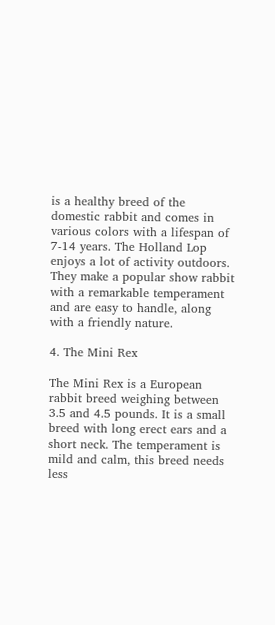is a healthy breed of the domestic rabbit and comes in various colors with a lifespan of 7-14 years. The Holland Lop enjoys a lot of activity outdoors. They make a popular show rabbit with a remarkable temperament and are easy to handle, along with a friendly nature.

4. The Mini Rex

The Mini Rex is a European rabbit breed weighing between 3.5 and 4.5 pounds. It is a small breed with long erect ears and a short neck. The temperament is mild and calm, this breed needs less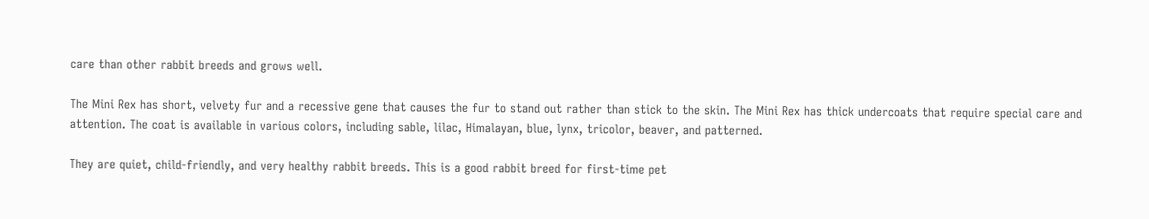care than other rabbit breeds and grows well.

The Mini Rex has short, velvety fur and a recessive gene that causes the fur to stand out rather than stick to the skin. The Mini Rex has thick undercoats that require special care and attention. The coat is available in various colors, including sable, lilac, Himalayan, blue, lynx, tricolor, beaver, and patterned.

They are quiet, child-friendly, and very healthy rabbit breeds. This is a good rabbit breed for first-time pet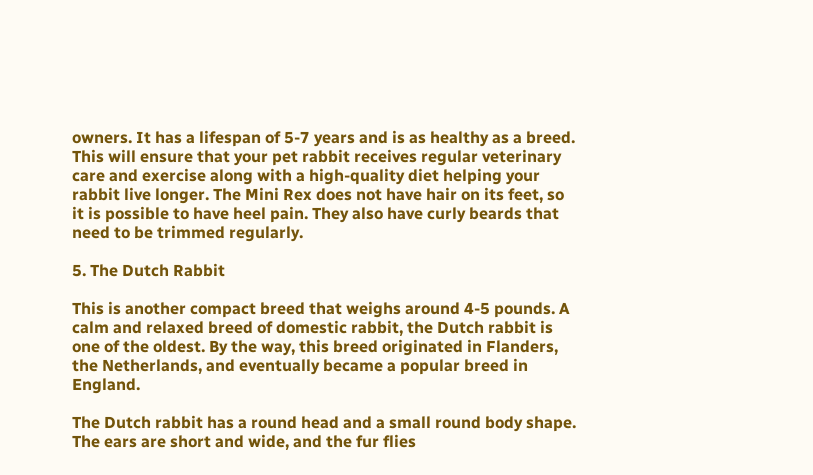owners. It has a lifespan of 5-7 years and is as healthy as a breed. This will ensure that your pet rabbit receives regular veterinary care and exercise along with a high-quality diet helping your rabbit live longer. The Mini Rex does not have hair on its feet, so it is possible to have heel pain. They also have curly beards that need to be trimmed regularly.

5. The Dutch Rabbit

This is another compact breed that weighs around 4-5 pounds. A calm and relaxed breed of domestic rabbit, the Dutch rabbit is one of the oldest. By the way, this breed originated in Flanders, the Netherlands, and eventually became a popular breed in England.

The Dutch rabbit has a round head and a small round body shape. The ears are short and wide, and the fur flies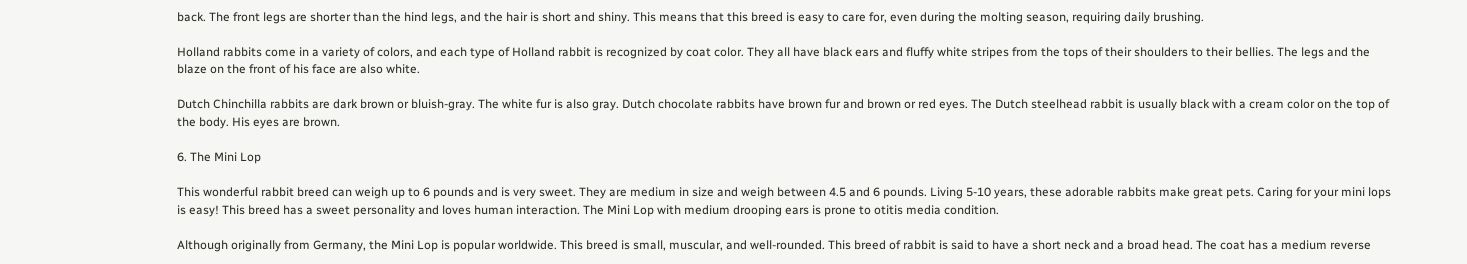back. The front legs are shorter than the hind legs, and the hair is short and shiny. This means that this breed is easy to care for, even during the molting season, requiring daily brushing.

Holland rabbits come in a variety of colors, and each type of Holland rabbit is recognized by coat color. They all have black ears and fluffy white stripes from the tops of their shoulders to their bellies. The legs and the blaze on the front of his face are also white.

Dutch Chinchilla rabbits are dark brown or bluish-gray. The white fur is also gray. Dutch chocolate rabbits have brown fur and brown or red eyes. The Dutch steelhead rabbit is usually black with a cream color on the top of the body. His eyes are brown.

6. The Mini Lop

This wonderful rabbit breed can weigh up to 6 pounds and is very sweet. They are medium in size and weigh between 4.5 and 6 pounds. Living 5-10 years, these adorable rabbits make great pets. Caring for your mini lops is easy! This breed has a sweet personality and loves human interaction. The Mini Lop with medium drooping ears is prone to otitis media condition.

Although originally from Germany, the Mini Lop is popular worldwide. This breed is small, muscular, and well-rounded. This breed of rabbit is said to have a short neck and a broad head. The coat has a medium reverse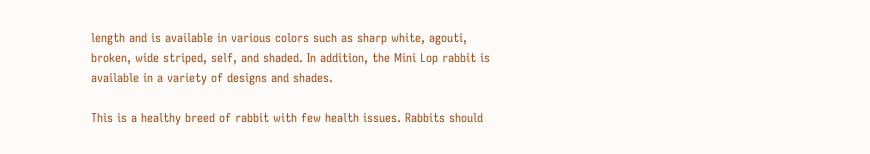length and is available in various colors such as sharp white, agouti, broken, wide striped, self, and shaded. In addition, the Mini Lop rabbit is available in a variety of designs and shades.

This is a healthy breed of rabbit with few health issues. Rabbits should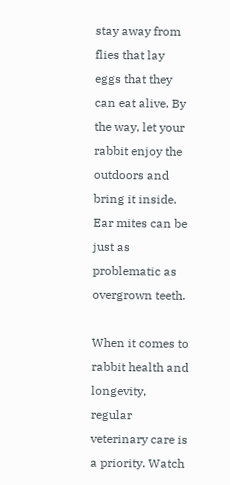stay away from flies that lay eggs that they can eat alive. By the way, let your rabbit enjoy the outdoors and bring it inside. Ear mites can be just as problematic as overgrown teeth.

When it comes to rabbit health and longevity, regular veterinary care is a priority. Watch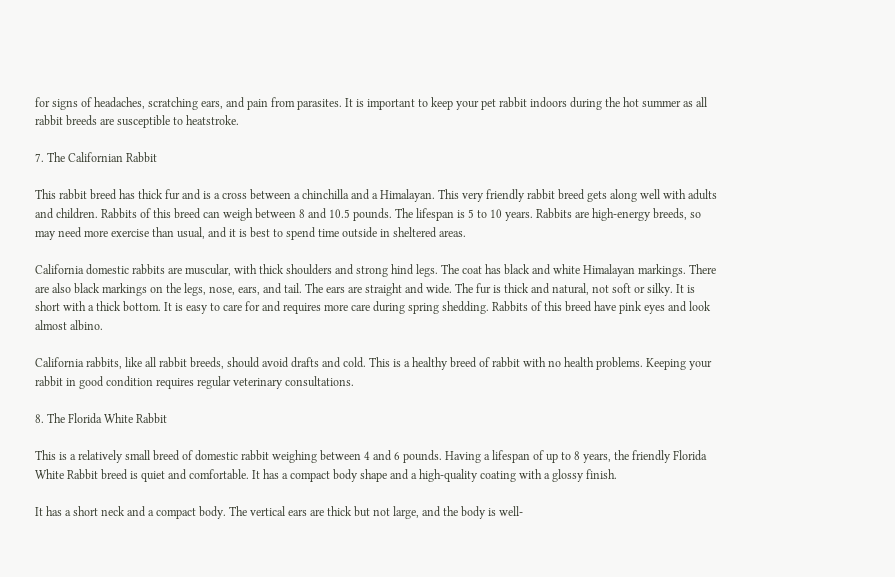for signs of headaches, scratching ears, and pain from parasites. It is important to keep your pet rabbit indoors during the hot summer as all rabbit breeds are susceptible to heatstroke.

7. The Californian Rabbit

This rabbit breed has thick fur and is a cross between a chinchilla and a Himalayan. This very friendly rabbit breed gets along well with adults and children. Rabbits of this breed can weigh between 8 and 10.5 pounds. The lifespan is 5 to 10 years. Rabbits are high-energy breeds, so may need more exercise than usual, and it is best to spend time outside in sheltered areas.

California domestic rabbits are muscular, with thick shoulders and strong hind legs. The coat has black and white Himalayan markings. There are also black markings on the legs, nose, ears, and tail. The ears are straight and wide. The fur is thick and natural, not soft or silky. It is short with a thick bottom. It is easy to care for and requires more care during spring shedding. Rabbits of this breed have pink eyes and look almost albino.

California rabbits, like all rabbit breeds, should avoid drafts and cold. This is a healthy breed of rabbit with no health problems. Keeping your rabbit in good condition requires regular veterinary consultations.

8. The Florida White Rabbit

This is a relatively small breed of domestic rabbit weighing between 4 and 6 pounds. Having a lifespan of up to 8 years, the friendly Florida White Rabbit breed is quiet and comfortable. It has a compact body shape and a high-quality coating with a glossy finish.

It has a short neck and a compact body. The vertical ears are thick but not large, and the body is well-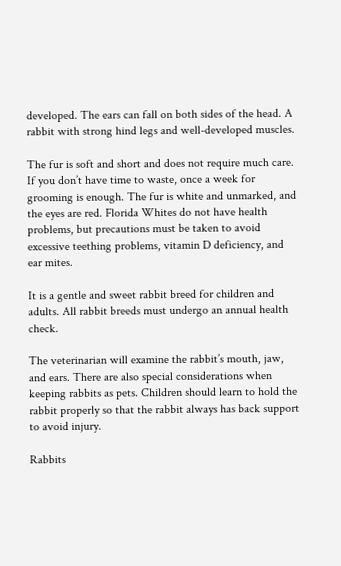developed. The ears can fall on both sides of the head. A rabbit with strong hind legs and well-developed muscles.

The fur is soft and short and does not require much care. If you don’t have time to waste, once a week for grooming is enough. The fur is white and unmarked, and the eyes are red. Florida Whites do not have health problems, but precautions must be taken to avoid excessive teething problems, vitamin D deficiency, and ear mites.

It is a gentle and sweet rabbit breed for children and adults. All rabbit breeds must undergo an annual health check.

The veterinarian will examine the rabbit’s mouth, jaw, and ears. There are also special considerations when keeping rabbits as pets. Children should learn to hold the rabbit properly so that the rabbit always has back support to avoid injury.

Rabbits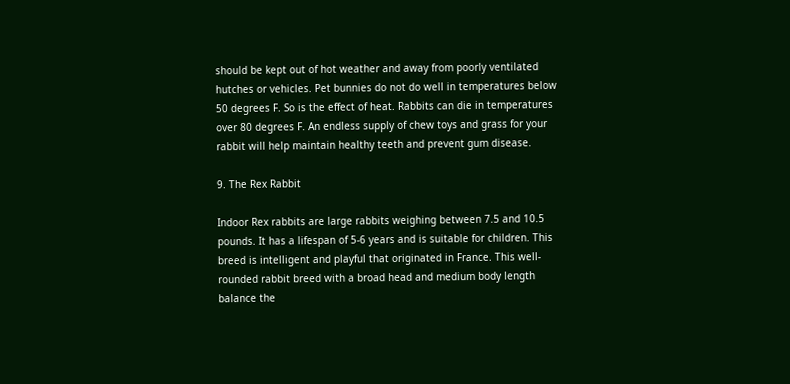should be kept out of hot weather and away from poorly ventilated hutches or vehicles. Pet bunnies do not do well in temperatures below 50 degrees F. So is the effect of heat. Rabbits can die in temperatures over 80 degrees F. An endless supply of chew toys and grass for your rabbit will help maintain healthy teeth and prevent gum disease.

9. The Rex Rabbit

Indoor Rex rabbits are large rabbits weighing between 7.5 and 10.5 pounds. It has a lifespan of 5-6 years and is suitable for children. This breed is intelligent and playful that originated in France. This well-rounded rabbit breed with a broad head and medium body length balance the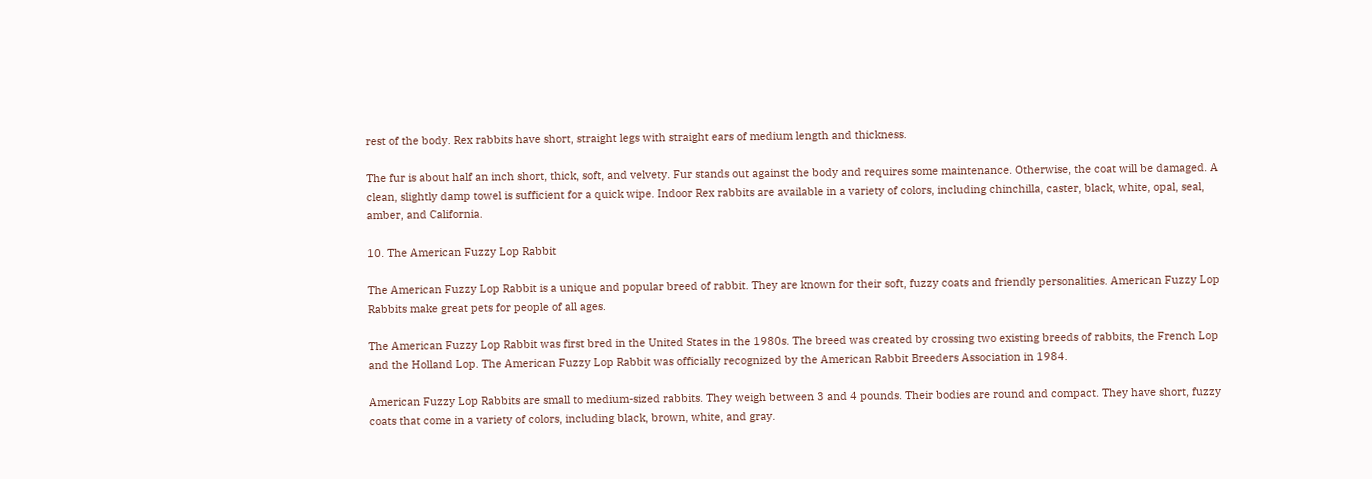rest of the body. Rex rabbits have short, straight legs with straight ears of medium length and thickness.

The fur is about half an inch short, thick, soft, and velvety. Fur stands out against the body and requires some maintenance. Otherwise, the coat will be damaged. A clean, slightly damp towel is sufficient for a quick wipe. Indoor Rex rabbits are available in a variety of colors, including chinchilla, caster, black, white, opal, seal, amber, and California.

10. The American Fuzzy Lop Rabbit

The American Fuzzy Lop Rabbit is a unique and popular breed of rabbit. They are known for their soft, fuzzy coats and friendly personalities. American Fuzzy Lop Rabbits make great pets for people of all ages.

The American Fuzzy Lop Rabbit was first bred in the United States in the 1980s. The breed was created by crossing two existing breeds of rabbits, the French Lop and the Holland Lop. The American Fuzzy Lop Rabbit was officially recognized by the American Rabbit Breeders Association in 1984.

American Fuzzy Lop Rabbits are small to medium-sized rabbits. They weigh between 3 and 4 pounds. Their bodies are round and compact. They have short, fuzzy coats that come in a variety of colors, including black, brown, white, and gray.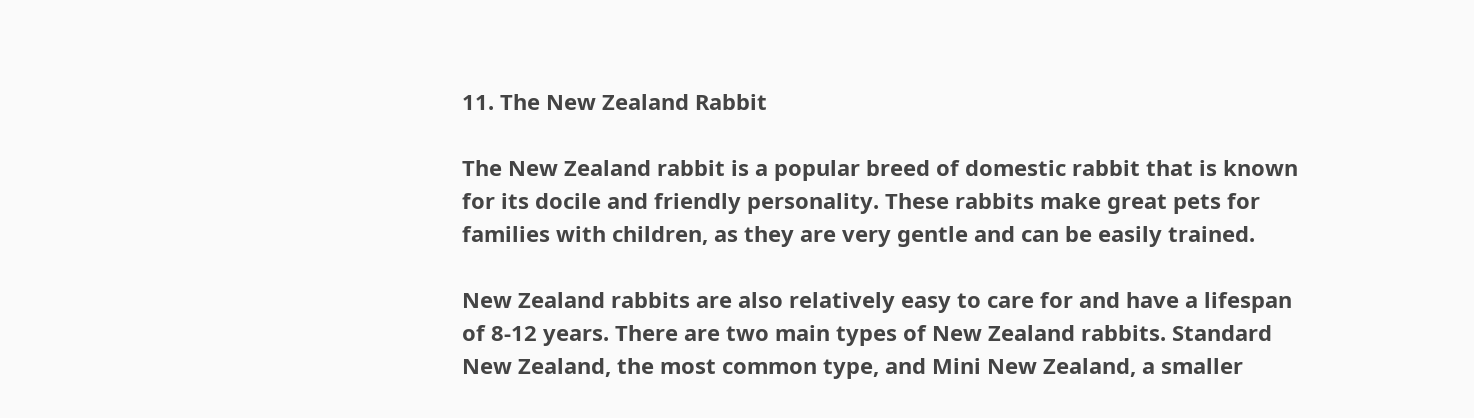11. The New Zealand Rabbit

The New Zealand rabbit is a popular breed of domestic rabbit that is known for its docile and friendly personality. These rabbits make great pets for families with children, as they are very gentle and can be easily trained.

New Zealand rabbits are also relatively easy to care for and have a lifespan of 8-12 years. There are two main types of New Zealand rabbits. Standard New Zealand, the most common type, and Mini New Zealand, a smaller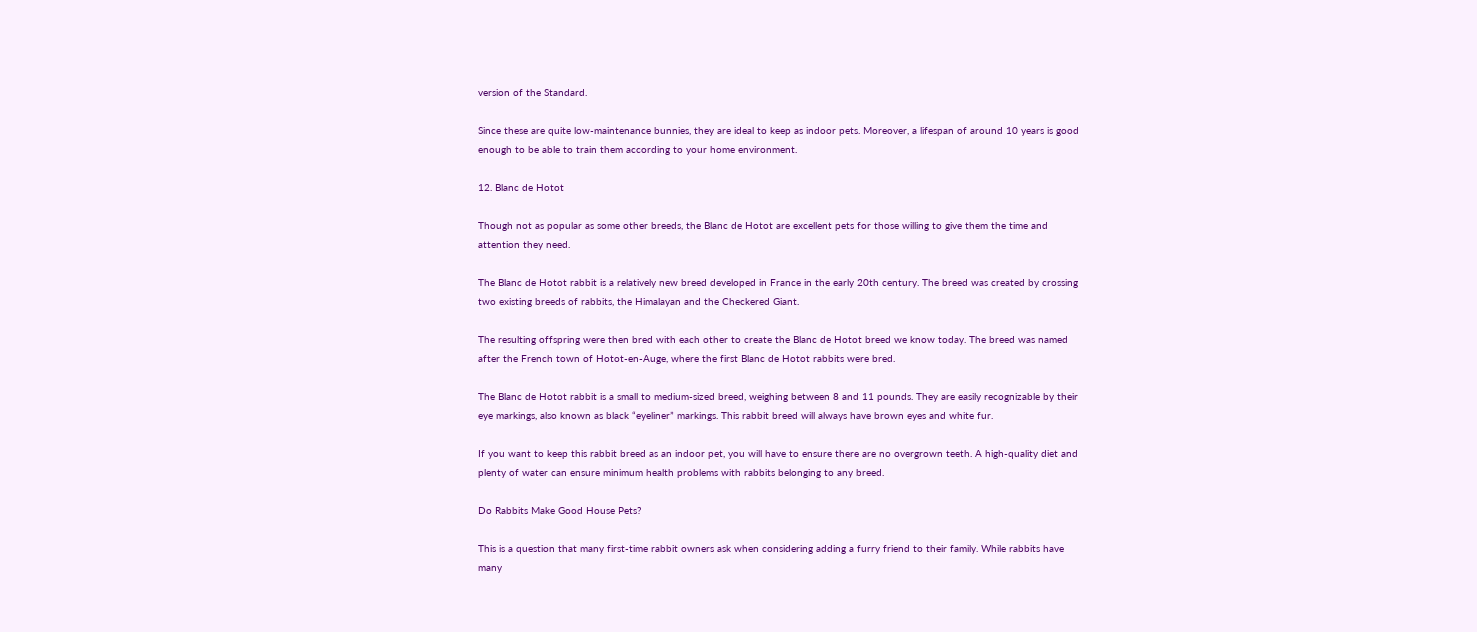version of the Standard.

Since these are quite low-maintenance bunnies, they are ideal to keep as indoor pets. Moreover, a lifespan of around 10 years is good enough to be able to train them according to your home environment.

12. Blanc de Hotot

Though not as popular as some other breeds, the Blanc de Hotot are excellent pets for those willing to give them the time and attention they need.

The Blanc de Hotot rabbit is a relatively new breed developed in France in the early 20th century. The breed was created by crossing two existing breeds of rabbits, the Himalayan and the Checkered Giant.

The resulting offspring were then bred with each other to create the Blanc de Hotot breed we know today. The breed was named after the French town of Hotot-en-Auge, where the first Blanc de Hotot rabbits were bred.

The Blanc de Hotot rabbit is a small to medium-sized breed, weighing between 8 and 11 pounds. They are easily recognizable by their eye markings, also known as black “eyeliner” markings. This rabbit breed will always have brown eyes and white fur.

If you want to keep this rabbit breed as an indoor pet, you will have to ensure there are no overgrown teeth. A high-quality diet and plenty of water can ensure minimum health problems with rabbits belonging to any breed.

Do Rabbits Make Good House Pets?

This is a question that many first-time rabbit owners ask when considering adding a furry friend to their family. While rabbits have many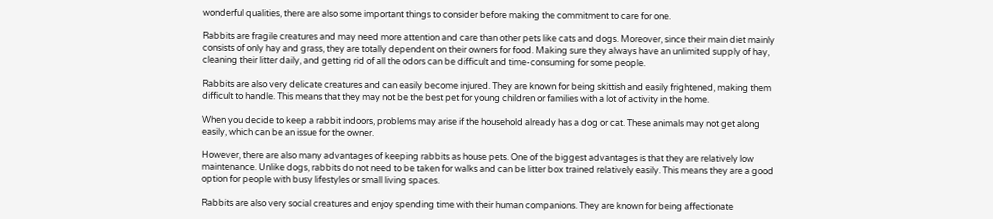wonderful qualities, there are also some important things to consider before making the commitment to care for one.

Rabbits are fragile creatures and may need more attention and care than other pets like cats and dogs. Moreover, since their main diet mainly consists of only hay and grass, they are totally dependent on their owners for food. Making sure they always have an unlimited supply of hay, cleaning their litter daily, and getting rid of all the odors can be difficult and time-consuming for some people.

Rabbits are also very delicate creatures and can easily become injured. They are known for being skittish and easily frightened, making them difficult to handle. This means that they may not be the best pet for young children or families with a lot of activity in the home.

When you decide to keep a rabbit indoors, problems may arise if the household already has a dog or cat. These animals may not get along easily, which can be an issue for the owner.

However, there are also many advantages of keeping rabbits as house pets. One of the biggest advantages is that they are relatively low maintenance. Unlike dogs, rabbits do not need to be taken for walks and can be litter box trained relatively easily. This means they are a good option for people with busy lifestyles or small living spaces.

Rabbits are also very social creatures and enjoy spending time with their human companions. They are known for being affectionate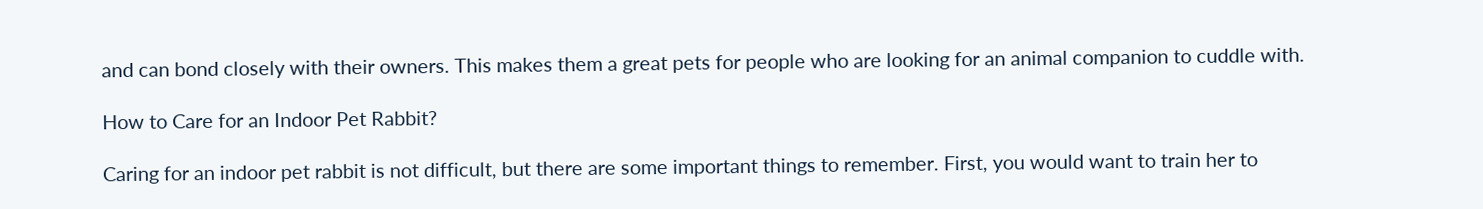and can bond closely with their owners. This makes them a great pets for people who are looking for an animal companion to cuddle with.

How to Care for an Indoor Pet Rabbit?

Caring for an indoor pet rabbit is not difficult, but there are some important things to remember. First, you would want to train her to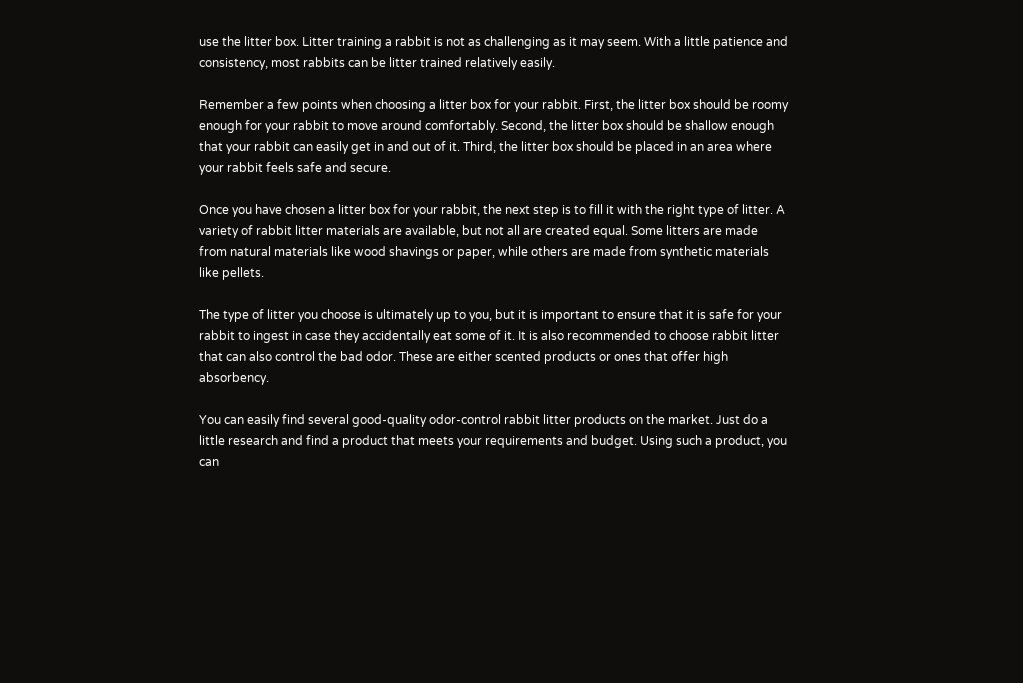use the litter box. Litter training a rabbit is not as challenging as it may seem. With a little patience and consistency, most rabbits can be litter trained relatively easily.

Remember a few points when choosing a litter box for your rabbit. First, the litter box should be roomy enough for your rabbit to move around comfortably. Second, the litter box should be shallow enough that your rabbit can easily get in and out of it. Third, the litter box should be placed in an area where your rabbit feels safe and secure.

Once you have chosen a litter box for your rabbit, the next step is to fill it with the right type of litter. A variety of rabbit litter materials are available, but not all are created equal. Some litters are made from natural materials like wood shavings or paper, while others are made from synthetic materials like pellets.

The type of litter you choose is ultimately up to you, but it is important to ensure that it is safe for your rabbit to ingest in case they accidentally eat some of it. It is also recommended to choose rabbit litter that can also control the bad odor. These are either scented products or ones that offer high absorbency.

You can easily find several good-quality odor-control rabbit litter products on the market. Just do a little research and find a product that meets your requirements and budget. Using such a product, you can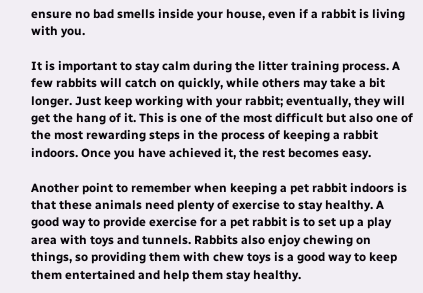ensure no bad smells inside your house, even if a rabbit is living with you.

It is important to stay calm during the litter training process. A few rabbits will catch on quickly, while others may take a bit longer. Just keep working with your rabbit; eventually, they will get the hang of it. This is one of the most difficult but also one of the most rewarding steps in the process of keeping a rabbit indoors. Once you have achieved it, the rest becomes easy.

Another point to remember when keeping a pet rabbit indoors is that these animals need plenty of exercise to stay healthy. A good way to provide exercise for a pet rabbit is to set up a play area with toys and tunnels. Rabbits also enjoy chewing on things, so providing them with chew toys is a good way to keep them entertained and help them stay healthy.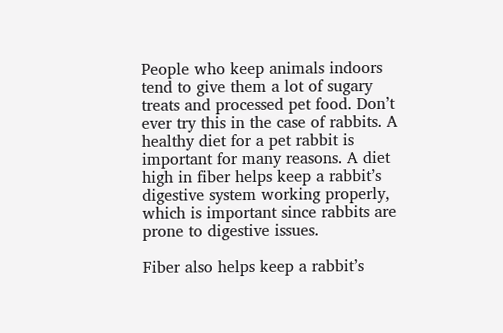People who keep animals indoors tend to give them a lot of sugary treats and processed pet food. Don’t ever try this in the case of rabbits. A healthy diet for a pet rabbit is important for many reasons. A diet high in fiber helps keep a rabbit’s digestive system working properly, which is important since rabbits are prone to digestive issues.

Fiber also helps keep a rabbit’s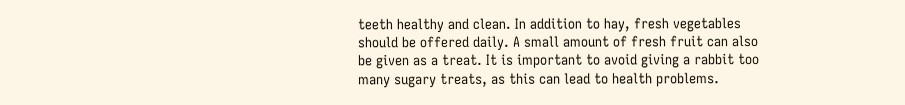teeth healthy and clean. In addition to hay, fresh vegetables should be offered daily. A small amount of fresh fruit can also be given as a treat. It is important to avoid giving a rabbit too many sugary treats, as this can lead to health problems.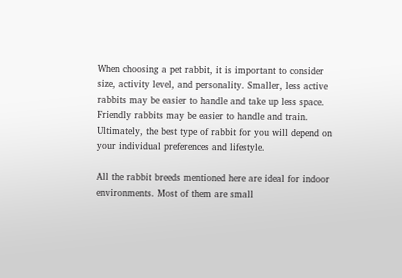When choosing a pet rabbit, it is important to consider size, activity level, and personality. Smaller, less active rabbits may be easier to handle and take up less space. Friendly rabbits may be easier to handle and train. Ultimately, the best type of rabbit for you will depend on your individual preferences and lifestyle.

All the rabbit breeds mentioned here are ideal for indoor environments. Most of them are small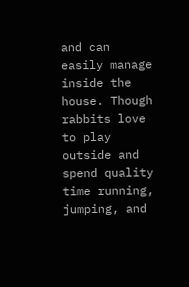and can easily manage inside the house. Though rabbits love to play outside and spend quality time running, jumping, and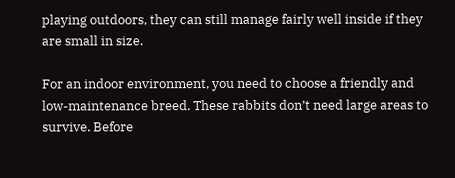playing outdoors, they can still manage fairly well inside if they are small in size.

For an indoor environment, you need to choose a friendly and low-maintenance breed. These rabbits don’t need large areas to survive. Before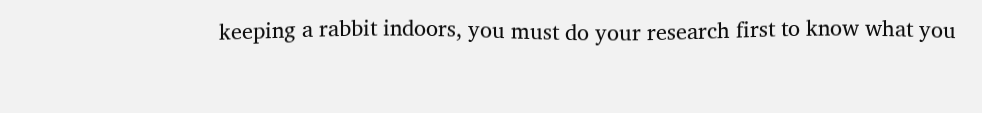keeping a rabbit indoors, you must do your research first to know what you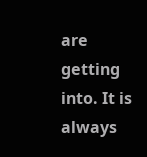are getting into. It is always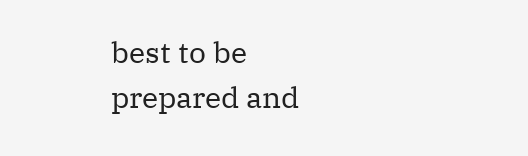best to be prepared and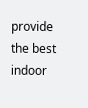provide the best indoor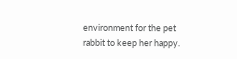environment for the pet rabbit to keep her happy.